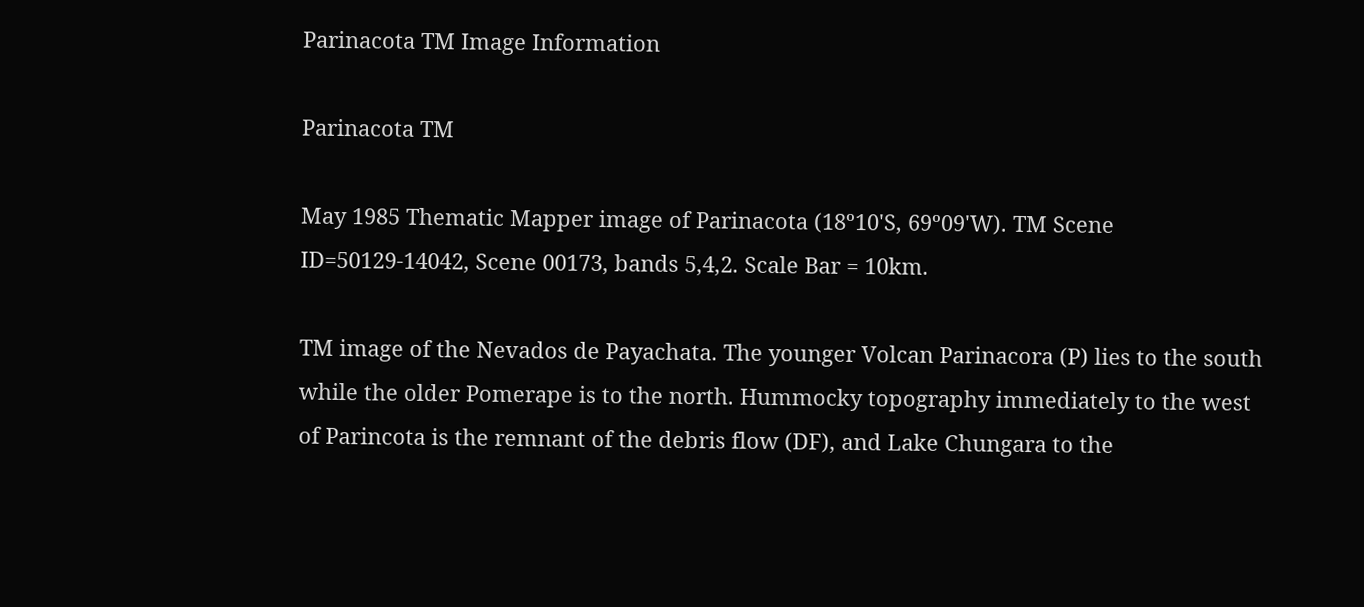Parinacota TM Image Information

Parinacota TM

May 1985 Thematic Mapper image of Parinacota (18º10'S, 69º09'W). TM Scene ID=50129-14042, Scene 00173, bands 5,4,2. Scale Bar = 10km.

TM image of the Nevados de Payachata. The younger Volcan Parinacora (P) lies to the south while the older Pomerape is to the north. Hummocky topography immediately to the west of Parincota is the remnant of the debris flow (DF), and Lake Chungara to the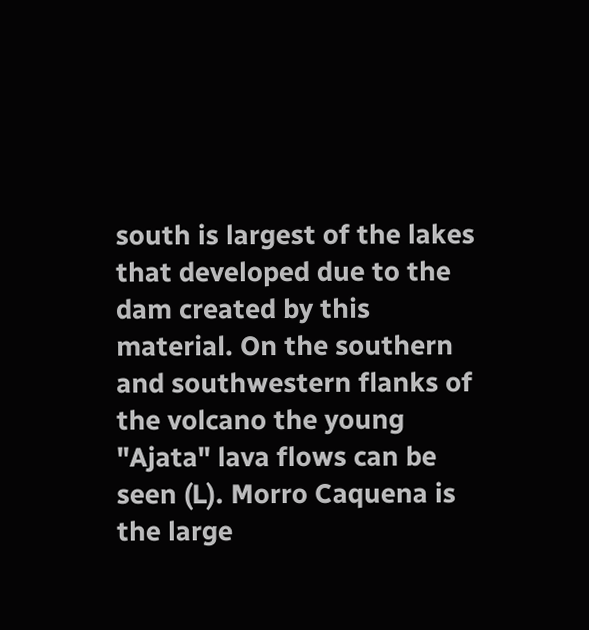south is largest of the lakes that developed due to the dam created by this material. On the southern and southwestern flanks of the volcano the young "Ajata" lava flows can be seen (L). Morro Caquena is the large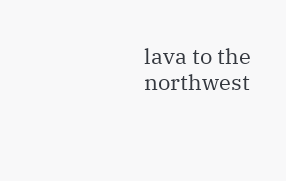lava to the northwest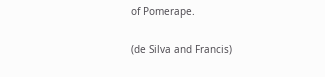of Pomerape.

(de Silva and Francis)